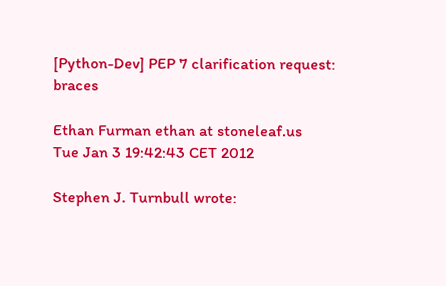[Python-Dev] PEP 7 clarification request: braces

Ethan Furman ethan at stoneleaf.us
Tue Jan 3 19:42:43 CET 2012

Stephen J. Turnbull wrote: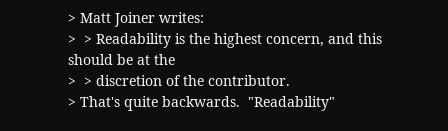> Matt Joiner writes:
>  > Readability is the highest concern, and this should be at the
>  > discretion of the contributor.
> That's quite backwards.  "Readability"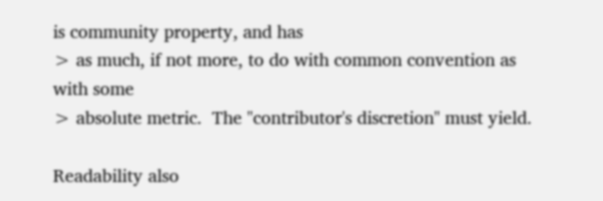is community property, and has
> as much, if not more, to do with common convention as with some
> absolute metric.  The "contributor's discretion" must yield.

Readability also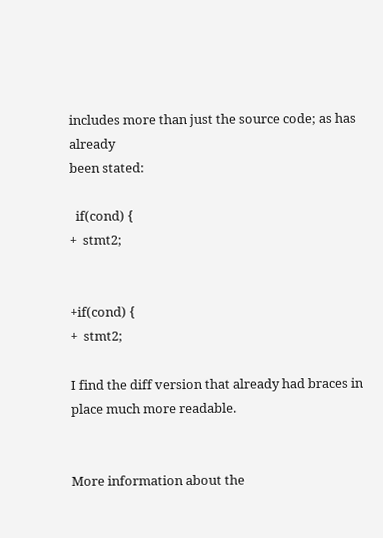includes more than just the source code; as has already
been stated:

  if(cond) {
+  stmt2;


+if(cond) {
+  stmt2;

I find the diff version that already had braces in place much more readable.


More information about the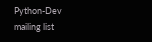Python-Dev mailing list